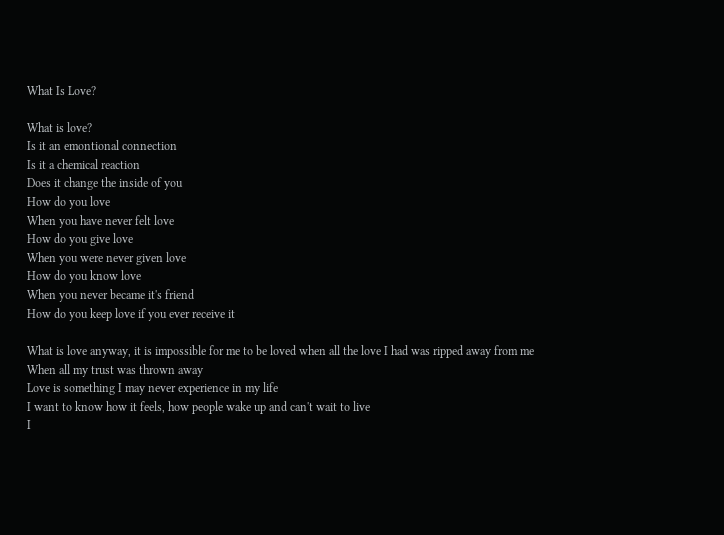What Is Love?

What is love?
Is it an emontional connection
Is it a chemical reaction
Does it change the inside of you
How do you love
When you have never felt love
How do you give love
When you were never given love
How do you know love
When you never became it's friend
How do you keep love if you ever receive it

What is love anyway, it is impossible for me to be loved when all the love I had was ripped away from me
When all my trust was thrown away
Love is something I may never experience in my life
I want to know how it feels, how people wake up and can't wait to live
I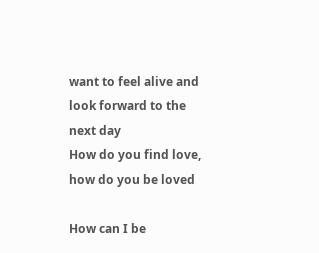want to feel alive and look forward to the next day
How do you find love, how do you be loved

How can I be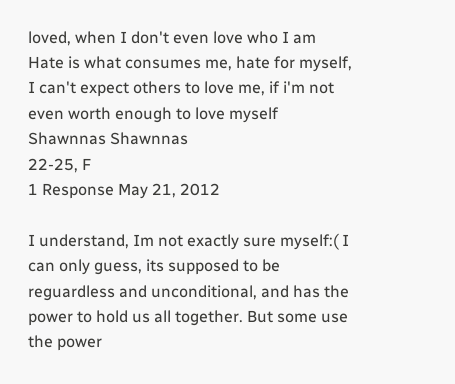loved, when I don't even love who I am
Hate is what consumes me, hate for myself, I can't expect others to love me, if i'm not even worth enough to love myself
Shawnnas Shawnnas
22-25, F
1 Response May 21, 2012

I understand, Im not exactly sure myself:( I can only guess, its supposed to be reguardless and unconditional, and has the power to hold us all together. But some use the power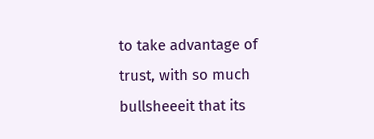to take advantage of trust, with so much bullsheeeit that its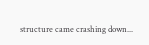structure came crashing down...